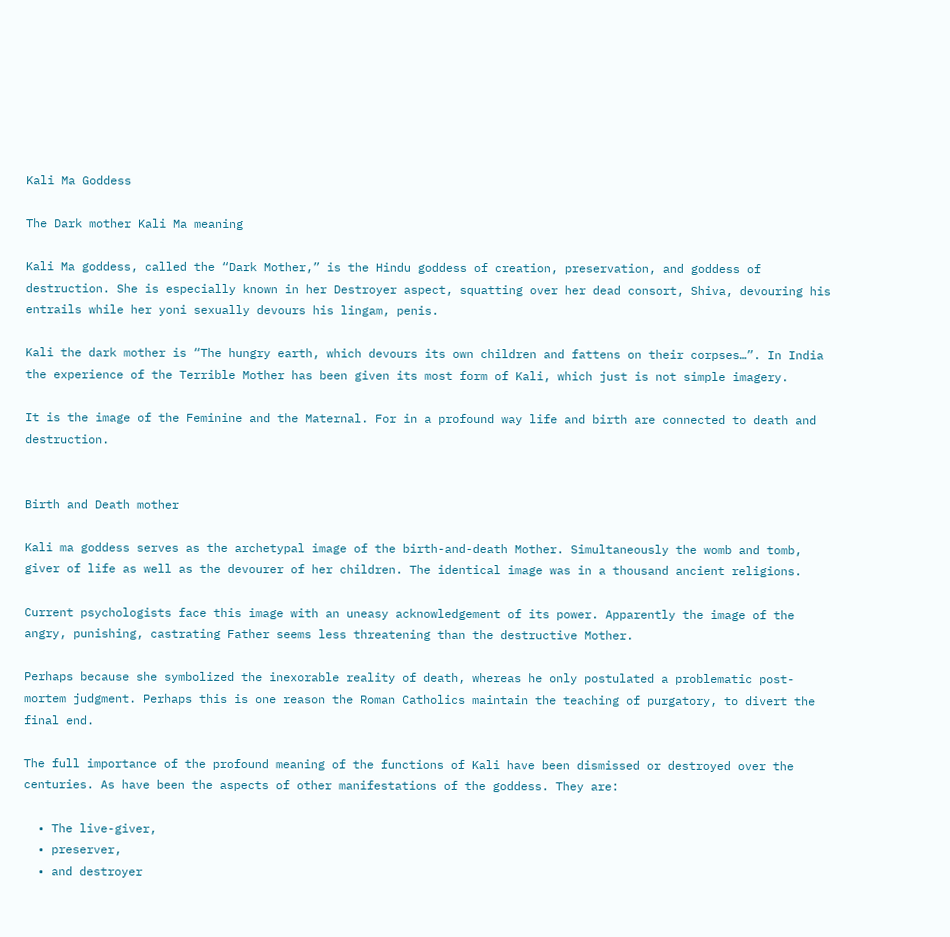Kali Ma Goddess

The Dark mother Kali Ma meaning

Kali Ma goddess, called the “Dark Mother,” is the Hindu goddess of creation, preservation, and goddess of destruction. She is especially known in her Destroyer aspect, squatting over her dead consort, Shiva, devouring his entrails while her yoni sexually devours his lingam, penis.

Kali the dark mother is “The hungry earth, which devours its own children and fattens on their corpses…”. In India the experience of the Terrible Mother has been given its most form of Kali, which just is not simple imagery.

It is the image of the Feminine and the Maternal. For in a profound way life and birth are connected to death and destruction.


Birth and Death mother

Kali ma goddess serves as the archetypal image of the birth-and-death Mother. Simultaneously the womb and tomb, giver of life as well as the devourer of her children. The identical image was in a thousand ancient religions.

Current psychologists face this image with an uneasy acknowledgement of its power. Apparently the image of the angry, punishing, castrating Father seems less threatening than the destructive Mother.

Perhaps because she symbolized the inexorable reality of death, whereas he only postulated a problematic post-mortem judgment. Perhaps this is one reason the Roman Catholics maintain the teaching of purgatory, to divert the final end.

The full importance of the profound meaning of the functions of Kali have been dismissed or destroyed over the centuries. As have been the aspects of other manifestations of the goddess. They are:

  • The live-giver,
  • preserver,
  • and destroyer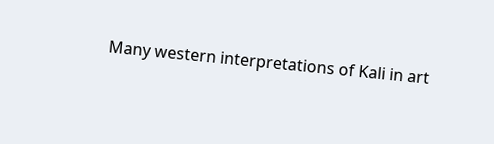Many western interpretations of Kali in art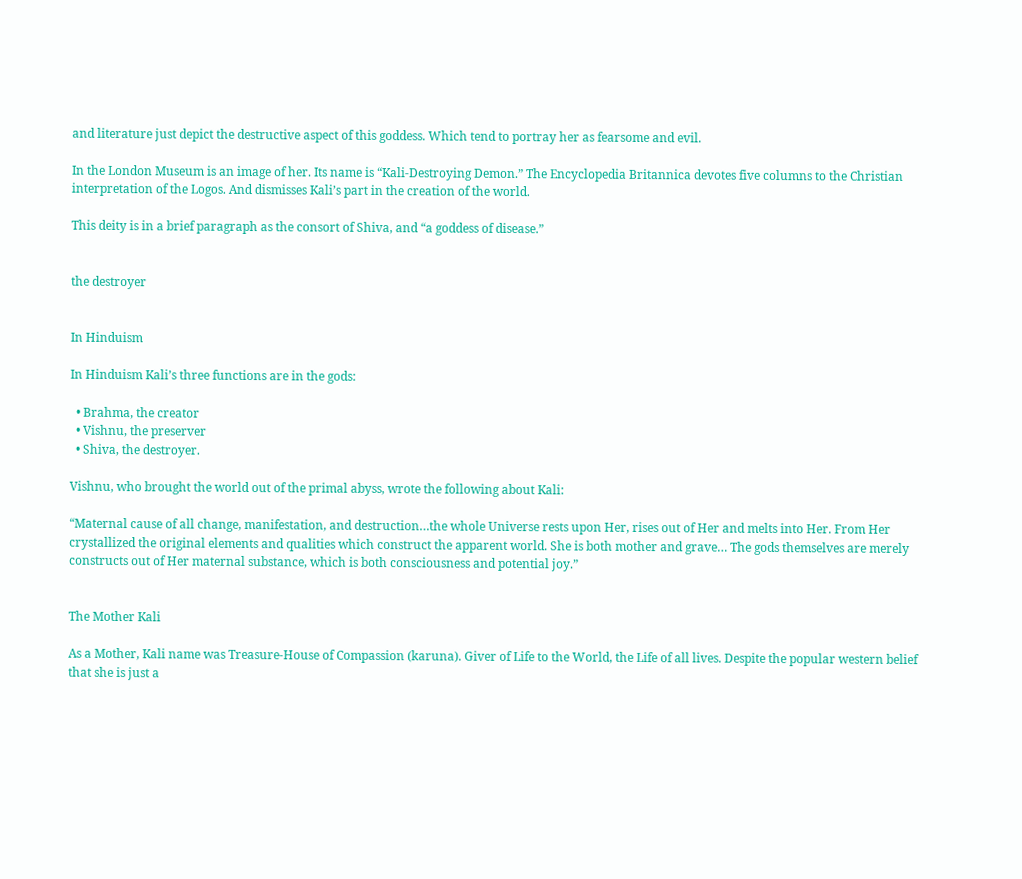and literature just depict the destructive aspect of this goddess. Which tend to portray her as fearsome and evil.

In the London Museum is an image of her. Its name is “Kali-Destroying Demon.” The Encyclopedia Britannica devotes five columns to the Christian interpretation of the Logos. And dismisses Kali’s part in the creation of the world.

This deity is in a brief paragraph as the consort of Shiva, and “a goddess of disease.”


the destroyer


In Hinduism

In Hinduism Kali’s three functions are in the gods:

  • Brahma, the creator
  • Vishnu, the preserver
  • Shiva, the destroyer.

Vishnu, who brought the world out of the primal abyss, wrote the following about Kali:

“Maternal cause of all change, manifestation, and destruction…the whole Universe rests upon Her, rises out of Her and melts into Her. From Her crystallized the original elements and qualities which construct the apparent world. She is both mother and grave… The gods themselves are merely constructs out of Her maternal substance, which is both consciousness and potential joy.”


The Mother Kali

As a Mother, Kali name was Treasure-House of Compassion (karuna). Giver of Life to the World, the Life of all lives. Despite the popular western belief that she is just a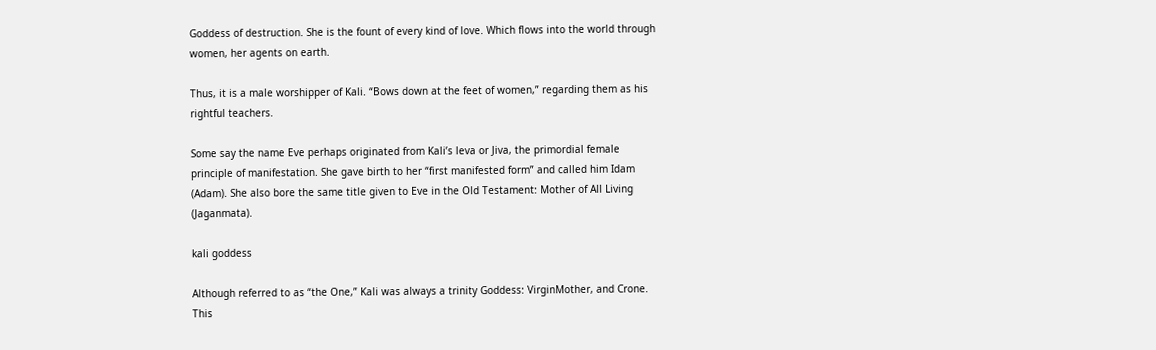Goddess of destruction. She is the fount of every kind of love. Which flows into the world through women, her agents on earth.

Thus, it is a male worshipper of Kali. “Bows down at the feet of women,” regarding them as his rightful teachers.

Some say the name Eve perhaps originated from Kali’s leva or Jiva, the primordial female principle of manifestation. She gave birth to her “first manifested form” and called him Idam (Adam). She also bore the same title given to Eve in the Old Testament: Mother of All Living (Jaganmata).

kali goddess

Although referred to as “the One,” Kali was always a trinity Goddess: VirginMother, and Crone. This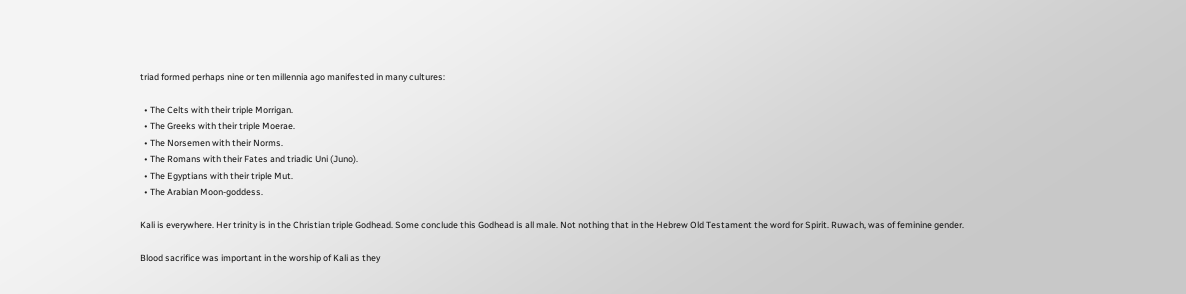triad formed perhaps nine or ten millennia ago manifested in many cultures:

  • The Celts with their triple Morrigan.
  • The Greeks with their triple Moerae.
  • The Norsemen with their Norms.
  • The Romans with their Fates and triadic Uni (Juno).
  • The Egyptians with their triple Mut.
  • The Arabian Moon-goddess.

Kali is everywhere. Her trinity is in the Christian triple Godhead. Some conclude this Godhead is all male. Not nothing that in the Hebrew Old Testament the word for Spirit. Ruwach, was of feminine gender.

Blood sacrifice was important in the worship of Kali as they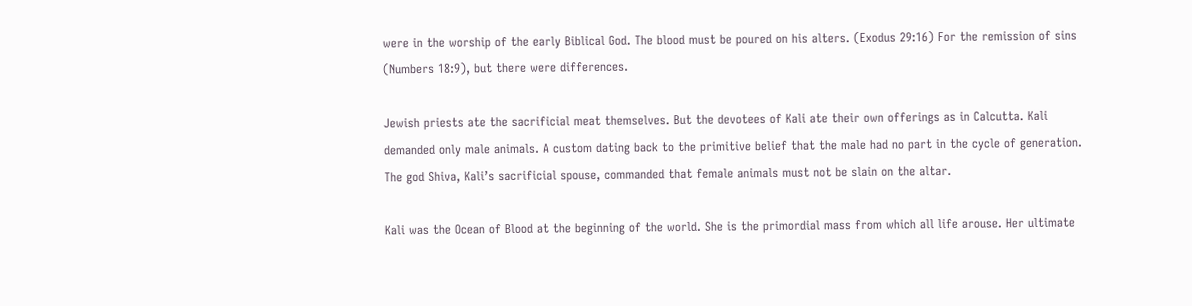were in the worship of the early Biblical God. The blood must be poured on his alters. (Exodus 29:16) For the remission of sins (Numbers 18:9), but there were differences.

Jewish priests ate the sacrificial meat themselves. But the devotees of Kali ate their own offerings as in Calcutta. Kali demanded only male animals. A custom dating back to the primitive belief that the male had no part in the cycle of generation. The god Shiva, Kali’s sacrificial spouse, commanded that female animals must not be slain on the altar.

Kali was the Ocean of Blood at the beginning of the world. She is the primordial mass from which all life arouse. Her ultimate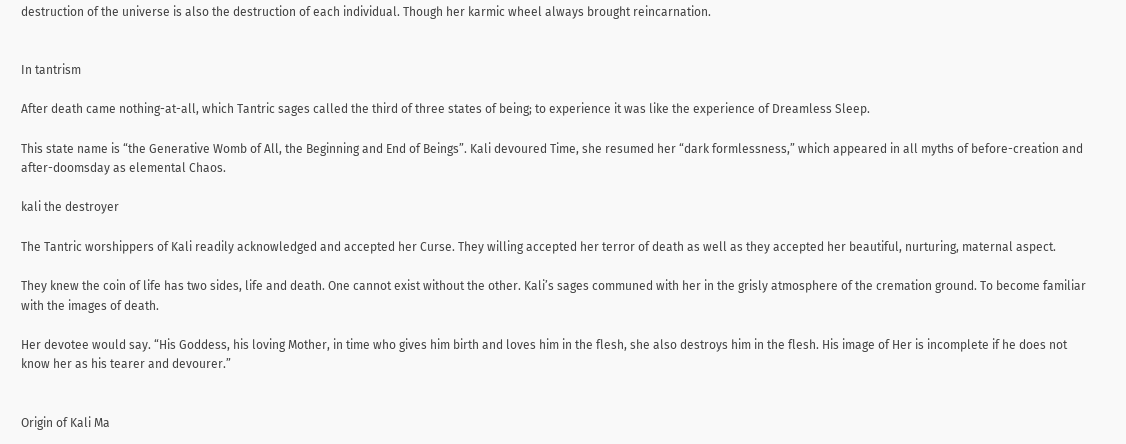destruction of the universe is also the destruction of each individual. Though her karmic wheel always brought reincarnation.


In tantrism

After death came nothing-at-all, which Tantric sages called the third of three states of being; to experience it was like the experience of Dreamless Sleep.

This state name is “the Generative Womb of All, the Beginning and End of Beings”. Kali devoured Time, she resumed her “dark formlessness,” which appeared in all myths of before-creation and after-doomsday as elemental Chaos.

kali the destroyer

The Tantric worshippers of Kali readily acknowledged and accepted her Curse. They willing accepted her terror of death as well as they accepted her beautiful, nurturing, maternal aspect.

They knew the coin of life has two sides, life and death. One cannot exist without the other. Kali’s sages communed with her in the grisly atmosphere of the cremation ground. To become familiar with the images of death.

Her devotee would say. “His Goddess, his loving Mother, in time who gives him birth and loves him in the flesh, she also destroys him in the flesh. His image of Her is incomplete if he does not know her as his tearer and devourer.”


Origin of Kali Ma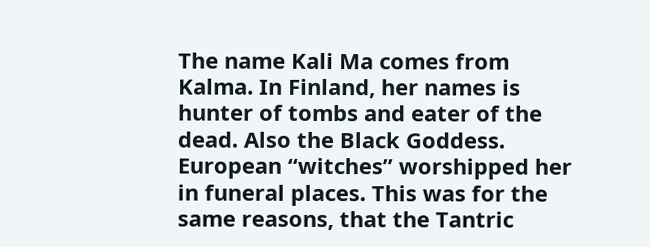The name Kali Ma comes from Kalma. In Finland, her names is hunter of tombs and eater of the dead. Also the Black Goddess. European “witches” worshipped her in funeral places. This was for the same reasons, that the Tantric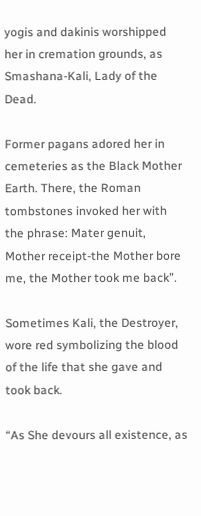yogis and dakinis worshipped her in cremation grounds, as Smashana-Kali, Lady of the Dead.

Former pagans adored her in cemeteries as the Black Mother Earth. There, the Roman tombstones invoked her with the phrase: Mater genuit, Mother receipt-the Mother bore me, the Mother took me back”.

Sometimes Kali, the Destroyer, wore red symbolizing the blood of the life that she gave and took back.

“As She devours all existence, as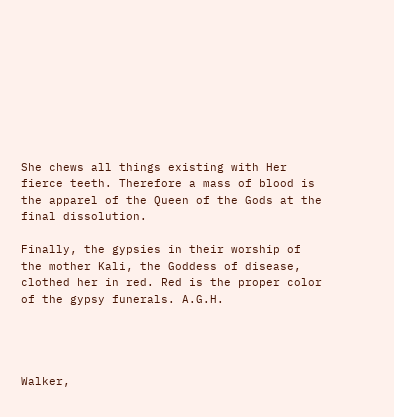She chews all things existing with Her fierce teeth. Therefore a mass of blood is the apparel of the Queen of the Gods at the final dissolution.

Finally, the gypsies in their worship of the mother Kali, the Goddess of disease, clothed her in red. Red is the proper color of the gypsy funerals. A.G.H.




Walker,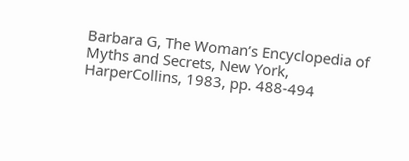Barbara G, The Woman’s Encyclopedia of Myths and Secrets, New York, HarperCollins, 1983, pp. 488-494